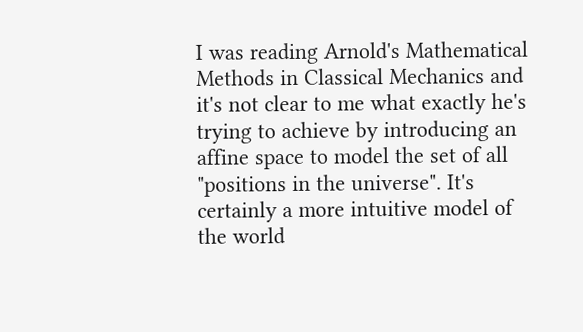I was reading Arnold's Mathematical Methods in Classical Mechanics and it's not clear to me what exactly he's trying to achieve by introducing an affine space to model the set of all "positions in the universe". It's certainly a more intuitive model of the world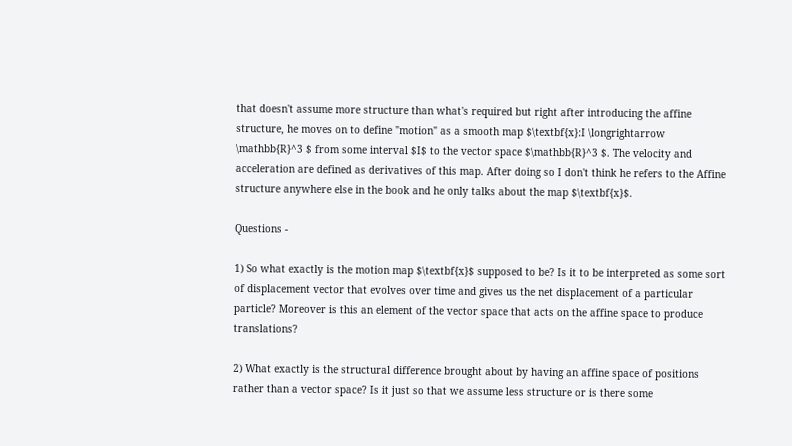that doesn't assume more structure than what's required but right after introducing the affine structure, he moves on to define "motion" as a smooth map $\textbf{x}:I \longrightarrow \mathbb{R}^3 $ from some interval $I$ to the vector space $\mathbb{R}^3 $. The velocity and acceleration are defined as derivatives of this map. After doing so I don't think he refers to the Affine structure anywhere else in the book and he only talks about the map $\textbf{x}$.

Questions -

1) So what exactly is the motion map $\textbf{x}$ supposed to be? Is it to be interpreted as some sort of displacement vector that evolves over time and gives us the net displacement of a particular particle? Moreover is this an element of the vector space that acts on the affine space to produce translations?

2) What exactly is the structural difference brought about by having an affine space of positions rather than a vector space? Is it just so that we assume less structure or is there some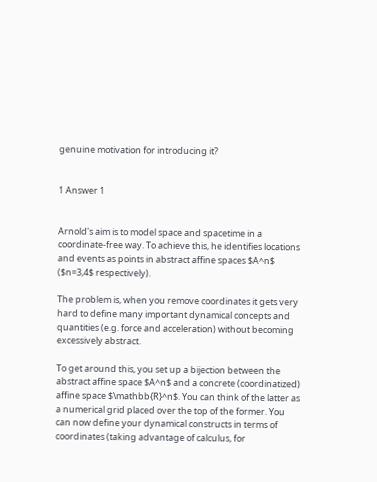genuine motivation for introducing it?


1 Answer 1


Arnold's aim is to model space and spacetime in a coordinate-free way. To achieve this, he identifies locations and events as points in abstract affine spaces $A^n$ ($n=3,4$ respectively).

The problem is, when you remove coordinates it gets very hard to define many important dynamical concepts and quantities (e.g. force and acceleration) without becoming excessively abstract.

To get around this, you set up a bijection between the abstract affine space $A^n$ and a concrete (coordinatized) affine space $\mathbb{R}^n$. You can think of the latter as a numerical grid placed over the top of the former. You can now define your dynamical constructs in terms of coordinates (taking advantage of calculus, for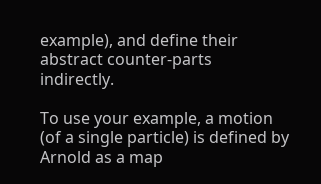example), and define their abstract counter-parts indirectly.

To use your example, a motion (of a single particle) is defined by Arnold as a map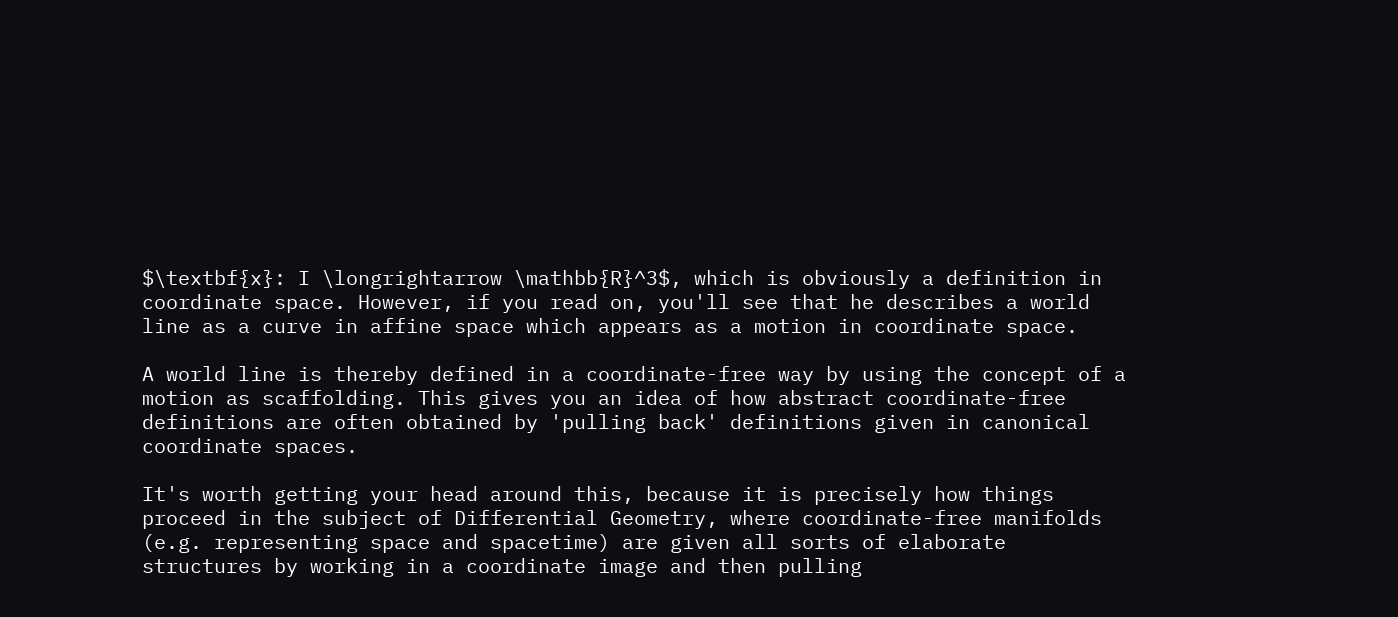$\textbf{x}: I \longrightarrow \mathbb{R}^3$, which is obviously a definition in coordinate space. However, if you read on, you'll see that he describes a world line as a curve in affine space which appears as a motion in coordinate space.

A world line is thereby defined in a coordinate-free way by using the concept of a motion as scaffolding. This gives you an idea of how abstract coordinate-free definitions are often obtained by 'pulling back' definitions given in canonical coordinate spaces.

It's worth getting your head around this, because it is precisely how things proceed in the subject of Differential Geometry, where coordinate-free manifolds (e.g. representing space and spacetime) are given all sorts of elaborate structures by working in a coordinate image and then pulling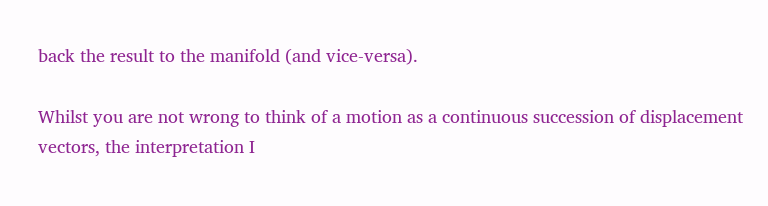back the result to the manifold (and vice-versa).

Whilst you are not wrong to think of a motion as a continuous succession of displacement vectors, the interpretation I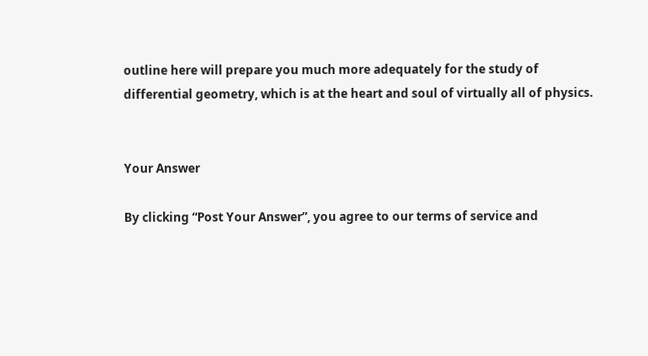outline here will prepare you much more adequately for the study of differential geometry, which is at the heart and soul of virtually all of physics.


Your Answer

By clicking “Post Your Answer”, you agree to our terms of service and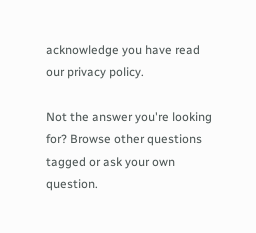acknowledge you have read our privacy policy.

Not the answer you're looking for? Browse other questions tagged or ask your own question.